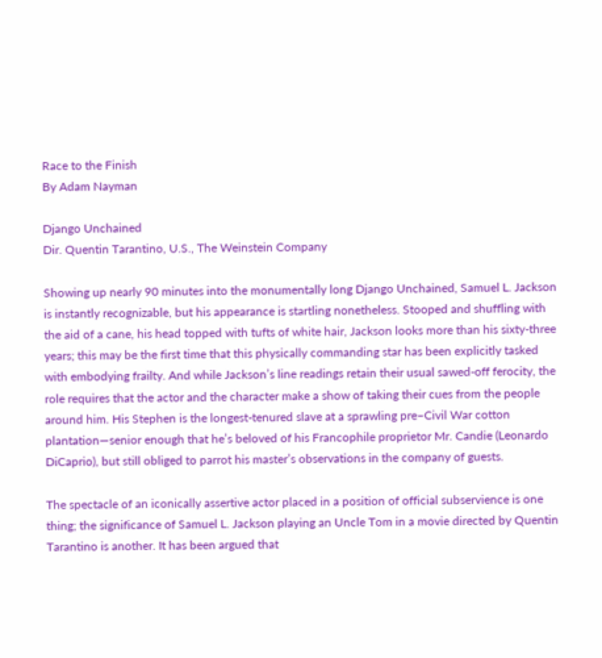Race to the Finish
By Adam Nayman

Django Unchained
Dir. Quentin Tarantino, U.S., The Weinstein Company

Showing up nearly 90 minutes into the monumentally long Django Unchained, Samuel L. Jackson is instantly recognizable, but his appearance is startling nonetheless. Stooped and shuffling with the aid of a cane, his head topped with tufts of white hair, Jackson looks more than his sixty-three years; this may be the first time that this physically commanding star has been explicitly tasked with embodying frailty. And while Jackson’s line readings retain their usual sawed-off ferocity, the role requires that the actor and the character make a show of taking their cues from the people around him. His Stephen is the longest-tenured slave at a sprawling pre–Civil War cotton plantation—senior enough that he’s beloved of his Francophile proprietor Mr. Candie (Leonardo DiCaprio), but still obliged to parrot his master’s observations in the company of guests.

The spectacle of an iconically assertive actor placed in a position of official subservience is one thing; the significance of Samuel L. Jackson playing an Uncle Tom in a movie directed by Quentin Tarantino is another. It has been argued that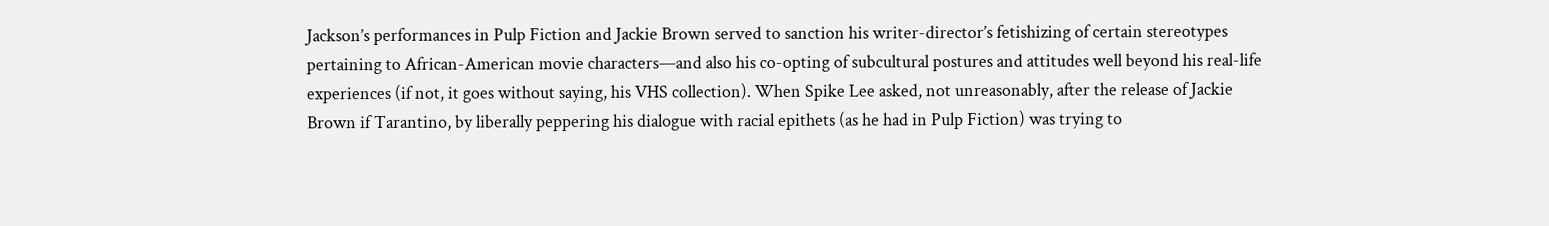Jackson’s performances in Pulp Fiction and Jackie Brown served to sanction his writer-director’s fetishizing of certain stereotypes pertaining to African-American movie characters—and also his co-opting of subcultural postures and attitudes well beyond his real-life experiences (if not, it goes without saying, his VHS collection). When Spike Lee asked, not unreasonably, after the release of Jackie Brown if Tarantino, by liberally peppering his dialogue with racial epithets (as he had in Pulp Fiction) was trying to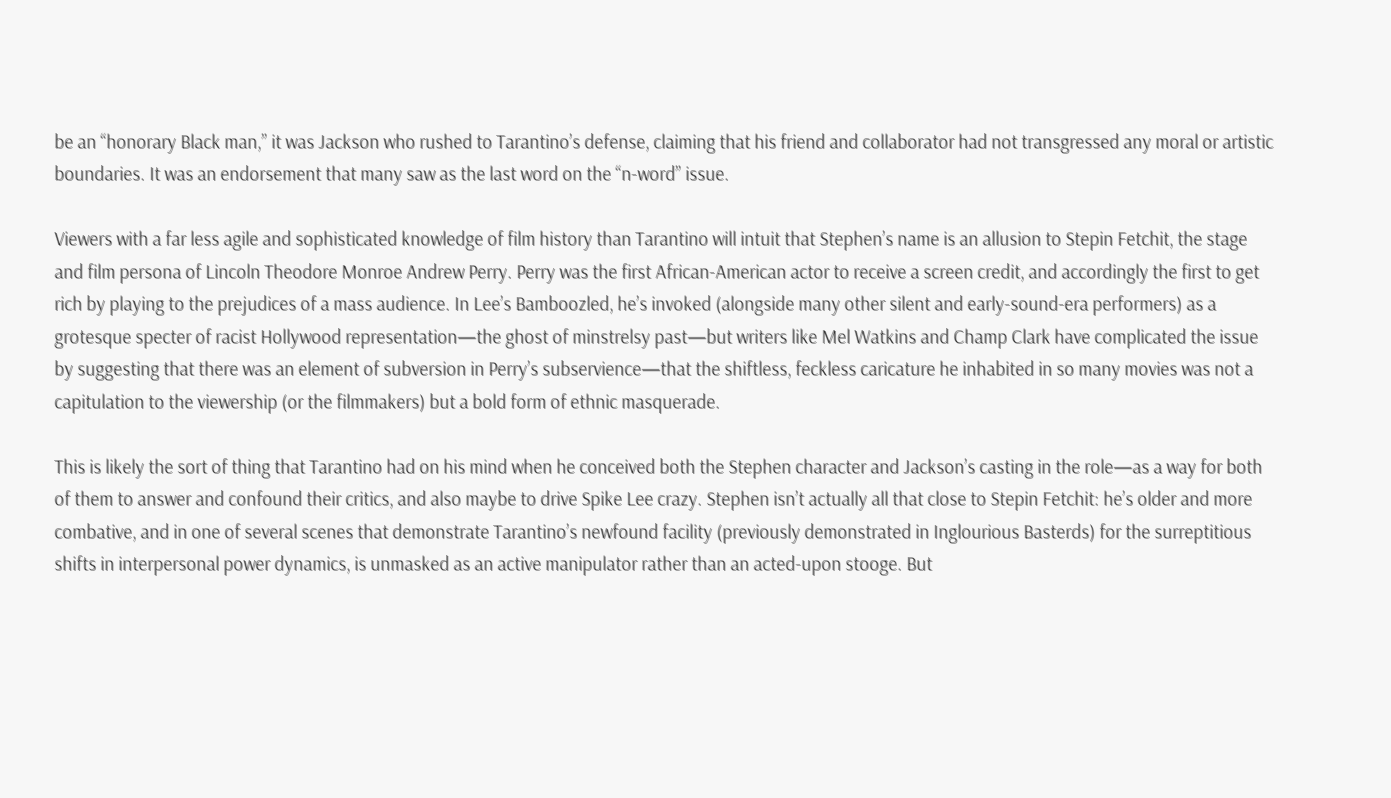be an “honorary Black man,” it was Jackson who rushed to Tarantino’s defense, claiming that his friend and collaborator had not transgressed any moral or artistic boundaries. It was an endorsement that many saw as the last word on the “n-word” issue.

Viewers with a far less agile and sophisticated knowledge of film history than Tarantino will intuit that Stephen’s name is an allusion to Stepin Fetchit, the stage and film persona of Lincoln Theodore Monroe Andrew Perry. Perry was the first African-American actor to receive a screen credit, and accordingly the first to get rich by playing to the prejudices of a mass audience. In Lee’s Bamboozled, he’s invoked (alongside many other silent and early-sound-era performers) as a grotesque specter of racist Hollywood representation—the ghost of minstrelsy past—but writers like Mel Watkins and Champ Clark have complicated the issue by suggesting that there was an element of subversion in Perry’s subservience—that the shiftless, feckless caricature he inhabited in so many movies was not a capitulation to the viewership (or the filmmakers) but a bold form of ethnic masquerade.

This is likely the sort of thing that Tarantino had on his mind when he conceived both the Stephen character and Jackson’s casting in the role—as a way for both of them to answer and confound their critics, and also maybe to drive Spike Lee crazy. Stephen isn’t actually all that close to Stepin Fetchit: he’s older and more combative, and in one of several scenes that demonstrate Tarantino’s newfound facility (previously demonstrated in Inglourious Basterds) for the surreptitious shifts in interpersonal power dynamics, is unmasked as an active manipulator rather than an acted-upon stooge. But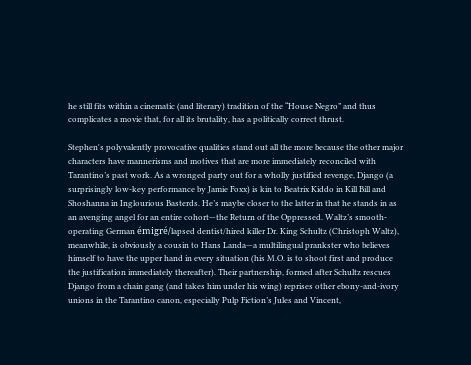he still fits within a cinematic (and literary) tradition of the “House Negro” and thus complicates a movie that, for all its brutality, has a politically correct thrust.

Stephen's polyvalently provocative qualities stand out all the more because the other major characters have mannerisms and motives that are more immediately reconciled with Tarantino’s past work. As a wronged party out for a wholly justified revenge, Django (a surprisingly low-key performance by Jamie Foxx) is kin to Beatrix Kiddo in Kill Bill and Shoshanna in Inglourious Basterds. He’s maybe closer to the latter in that he stands in as an avenging angel for an entire cohort—the Return of the Oppressed. Waltz’s smooth-operating German émigré/lapsed dentist/hired killer Dr. King Schultz (Christoph Waltz), meanwhile, is obviously a cousin to Hans Landa—a multilingual prankster who believes himself to have the upper hand in every situation (his M.O. is to shoot first and produce the justification immediately thereafter). Their partnership, formed after Schultz rescues Django from a chain gang (and takes him under his wing) reprises other ebony-and-ivory unions in the Tarantino canon, especially Pulp Fiction’s Jules and Vincent,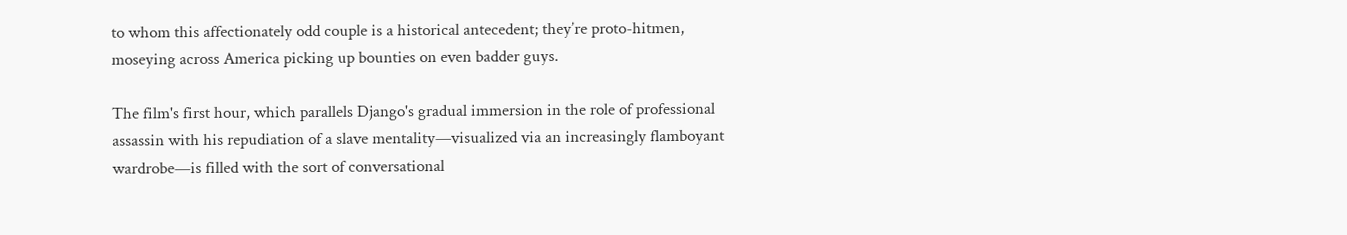to whom this affectionately odd couple is a historical antecedent; they’re proto-hitmen, moseying across America picking up bounties on even badder guys.

The film's first hour, which parallels Django's gradual immersion in the role of professional assassin with his repudiation of a slave mentality—visualized via an increasingly flamboyant wardrobe—is filled with the sort of conversational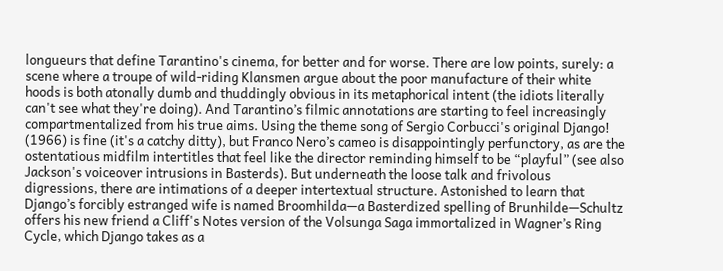longueurs that define Tarantino's cinema, for better and for worse. There are low points, surely: a scene where a troupe of wild-riding Klansmen argue about the poor manufacture of their white hoods is both atonally dumb and thuddingly obvious in its metaphorical intent (the idiots literally can't see what they're doing). And Tarantino’s filmic annotations are starting to feel increasingly compartmentalized from his true aims. Using the theme song of Sergio Corbucci's original Django! (1966) is fine (it's a catchy ditty), but Franco Nero’s cameo is disappointingly perfunctory, as are the ostentatious midfilm intertitles that feel like the director reminding himself to be “playful” (see also Jackson's voiceover intrusions in Basterds). But underneath the loose talk and frivolous digressions, there are intimations of a deeper intertextual structure. Astonished to learn that Django’s forcibly estranged wife is named Broomhilda—a Basterdized spelling of Brunhilde—Schultz offers his new friend a Cliff's Notes version of the Volsunga Saga immortalized in Wagner’s Ring Cycle, which Django takes as a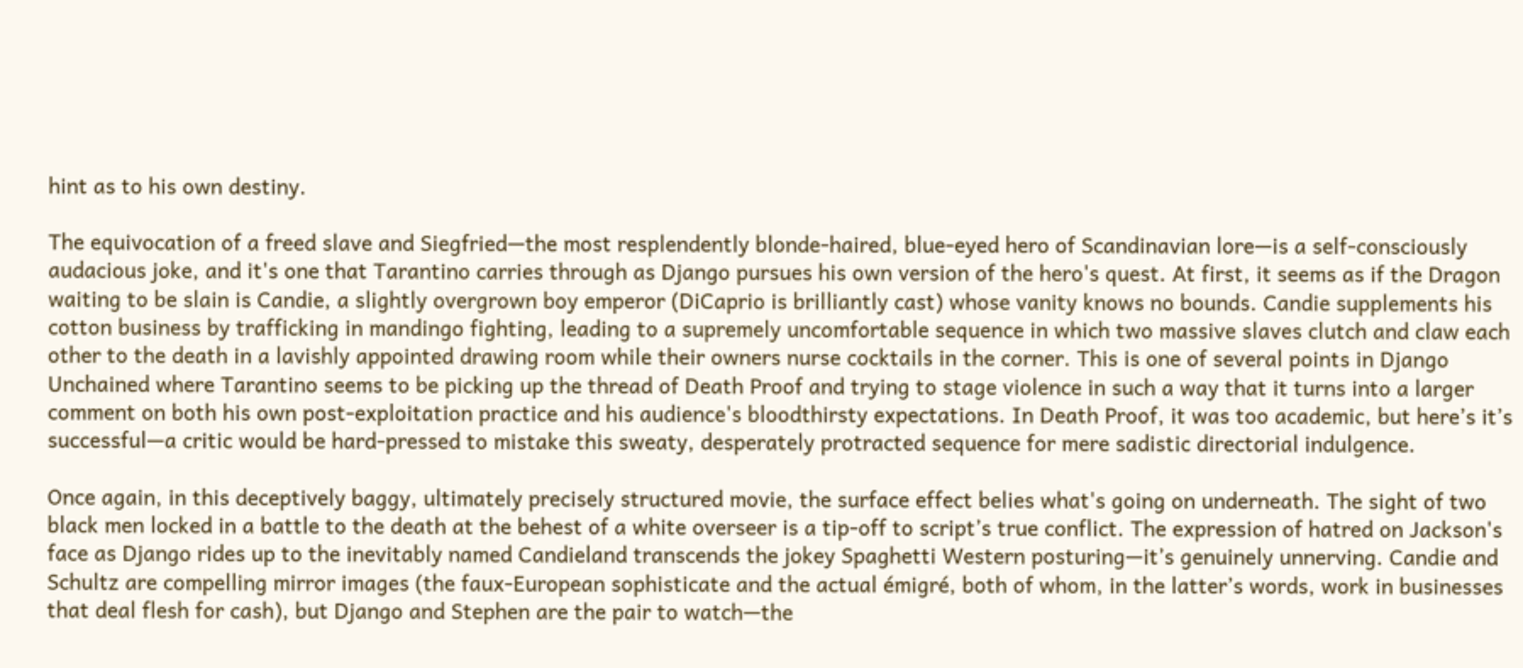hint as to his own destiny.

The equivocation of a freed slave and Siegfried—the most resplendently blonde-haired, blue-eyed hero of Scandinavian lore—is a self-consciously audacious joke, and it's one that Tarantino carries through as Django pursues his own version of the hero's quest. At first, it seems as if the Dragon waiting to be slain is Candie, a slightly overgrown boy emperor (DiCaprio is brilliantly cast) whose vanity knows no bounds. Candie supplements his cotton business by trafficking in mandingo fighting, leading to a supremely uncomfortable sequence in which two massive slaves clutch and claw each other to the death in a lavishly appointed drawing room while their owners nurse cocktails in the corner. This is one of several points in Django Unchained where Tarantino seems to be picking up the thread of Death Proof and trying to stage violence in such a way that it turns into a larger comment on both his own post-exploitation practice and his audience's bloodthirsty expectations. In Death Proof, it was too academic, but here’s it’s successful—a critic would be hard-pressed to mistake this sweaty, desperately protracted sequence for mere sadistic directorial indulgence.

Once again, in this deceptively baggy, ultimately precisely structured movie, the surface effect belies what's going on underneath. The sight of two black men locked in a battle to the death at the behest of a white overseer is a tip-off to script’s true conflict. The expression of hatred on Jackson's face as Django rides up to the inevitably named Candieland transcends the jokey Spaghetti Western posturing—it’s genuinely unnerving. Candie and Schultz are compelling mirror images (the faux-European sophisticate and the actual émigré, both of whom, in the latter’s words, work in businesses that deal flesh for cash), but Django and Stephen are the pair to watch—the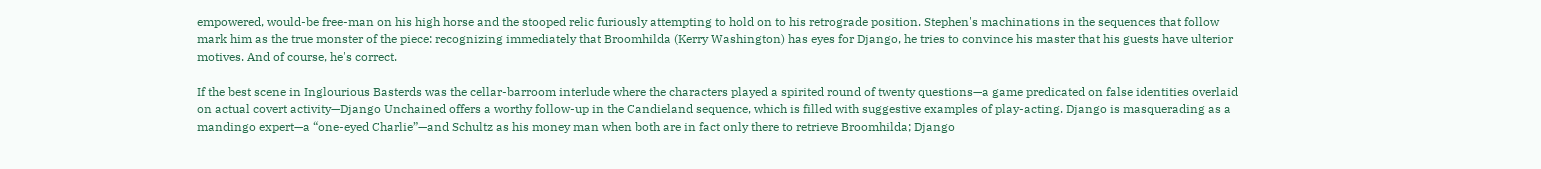empowered, would-be free-man on his high horse and the stooped relic furiously attempting to hold on to his retrograde position. Stephen's machinations in the sequences that follow mark him as the true monster of the piece: recognizing immediately that Broomhilda (Kerry Washington) has eyes for Django, he tries to convince his master that his guests have ulterior motives. And of course, he's correct.

If the best scene in Inglourious Basterds was the cellar-barroom interlude where the characters played a spirited round of twenty questions—a game predicated on false identities overlaid on actual covert activity—Django Unchained offers a worthy follow-up in the Candieland sequence, which is filled with suggestive examples of play-acting. Django is masquerading as a mandingo expert—a “one-eyed Charlie”—and Schultz as his money man when both are in fact only there to retrieve Broomhilda; Django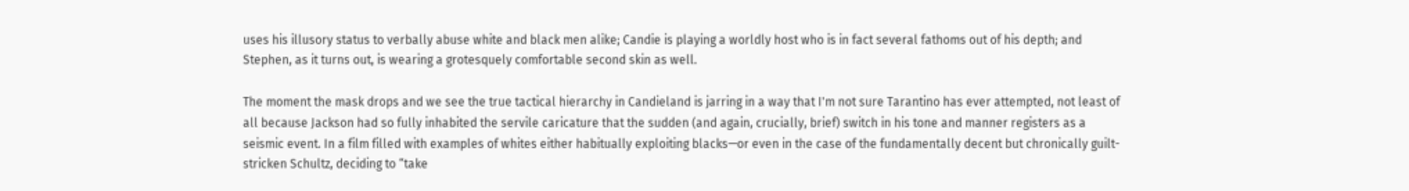uses his illusory status to verbally abuse white and black men alike; Candie is playing a worldly host who is in fact several fathoms out of his depth; and Stephen, as it turns out, is wearing a grotesquely comfortable second skin as well.

The moment the mask drops and we see the true tactical hierarchy in Candieland is jarring in a way that I'm not sure Tarantino has ever attempted, not least of all because Jackson had so fully inhabited the servile caricature that the sudden (and again, crucially, brief) switch in his tone and manner registers as a seismic event. In a film filled with examples of whites either habitually exploiting blacks—or even in the case of the fundamentally decent but chronically guilt-stricken Schultz, deciding to “take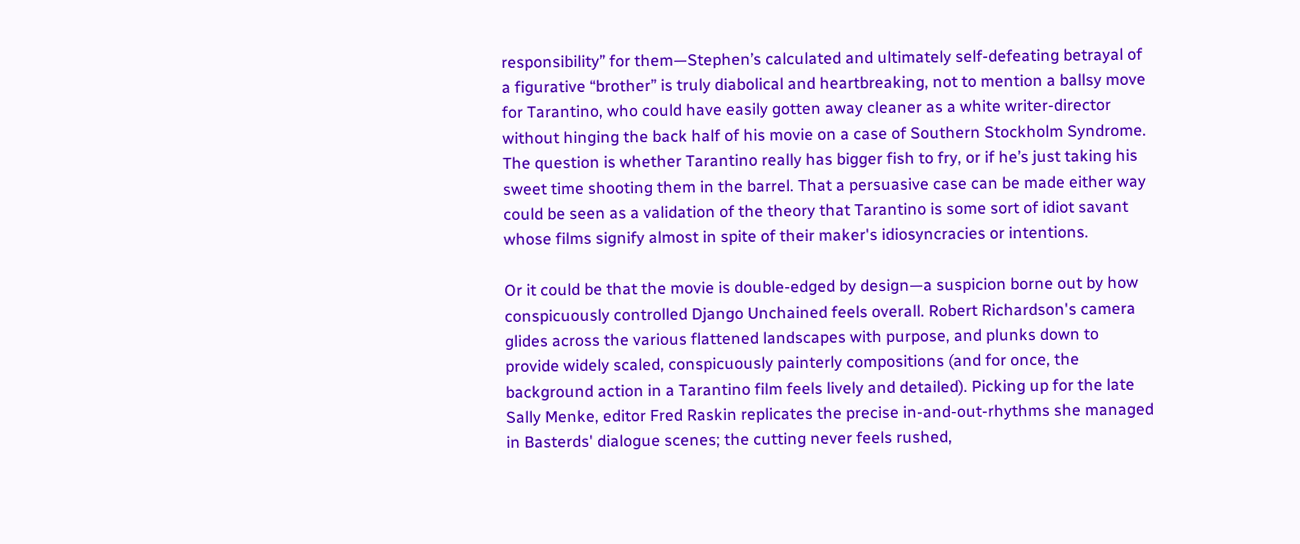responsibility” for them—Stephen’s calculated and ultimately self-defeating betrayal of a figurative “brother” is truly diabolical and heartbreaking, not to mention a ballsy move for Tarantino, who could have easily gotten away cleaner as a white writer-director without hinging the back half of his movie on a case of Southern Stockholm Syndrome. The question is whether Tarantino really has bigger fish to fry, or if he’s just taking his sweet time shooting them in the barrel. That a persuasive case can be made either way could be seen as a validation of the theory that Tarantino is some sort of idiot savant whose films signify almost in spite of their maker's idiosyncracies or intentions.

Or it could be that the movie is double-edged by design—a suspicion borne out by how conspicuously controlled Django Unchained feels overall. Robert Richardson's camera glides across the various flattened landscapes with purpose, and plunks down to provide widely scaled, conspicuously painterly compositions (and for once, the background action in a Tarantino film feels lively and detailed). Picking up for the late Sally Menke, editor Fred Raskin replicates the precise in-and-out-rhythms she managed in Basterds' dialogue scenes; the cutting never feels rushed,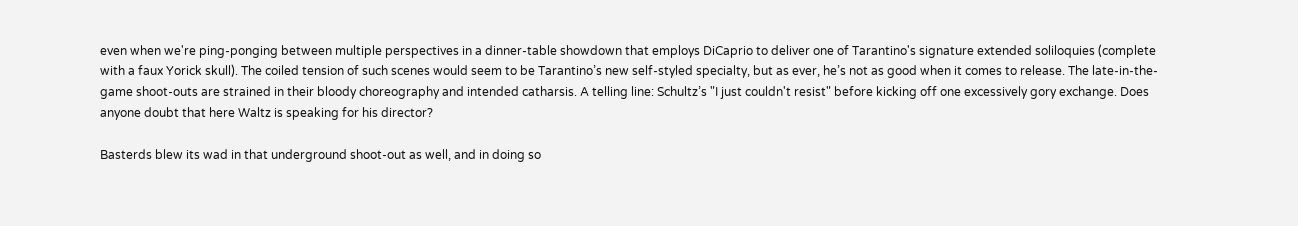even when we're ping-ponging between multiple perspectives in a dinner-table showdown that employs DiCaprio to deliver one of Tarantino's signature extended soliloquies (complete with a faux Yorick skull). The coiled tension of such scenes would seem to be Tarantino’s new self-styled specialty, but as ever, he’s not as good when it comes to release. The late-in-the-game shoot-outs are strained in their bloody choreography and intended catharsis. A telling line: Schultz’s "I just couldn't resist" before kicking off one excessively gory exchange. Does anyone doubt that here Waltz is speaking for his director?

Basterds blew its wad in that underground shoot-out as well, and in doing so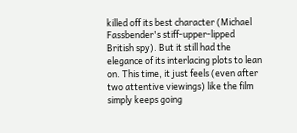killed off its best character (Michael Fassbender's stiff-upper-lipped British spy). But it still had the elegance of its interlacing plots to lean on. This time, it just feels (even after two attentive viewings) like the film simply keeps going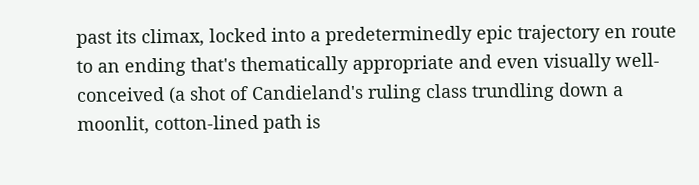past its climax, locked into a predeterminedly epic trajectory en route to an ending that's thematically appropriate and even visually well-conceived (a shot of Candieland's ruling class trundling down a moonlit, cotton-lined path is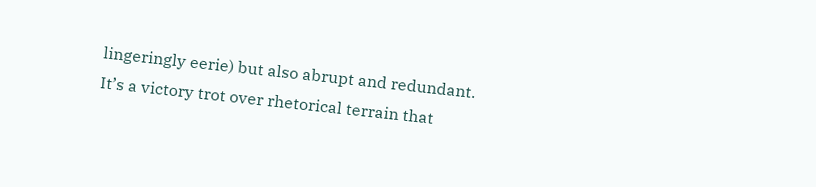lingeringly eerie) but also abrupt and redundant. It’s a victory trot over rhetorical terrain that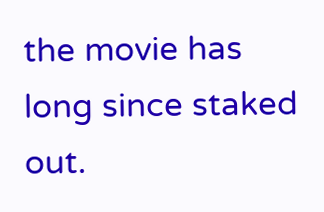the movie has long since staked out.